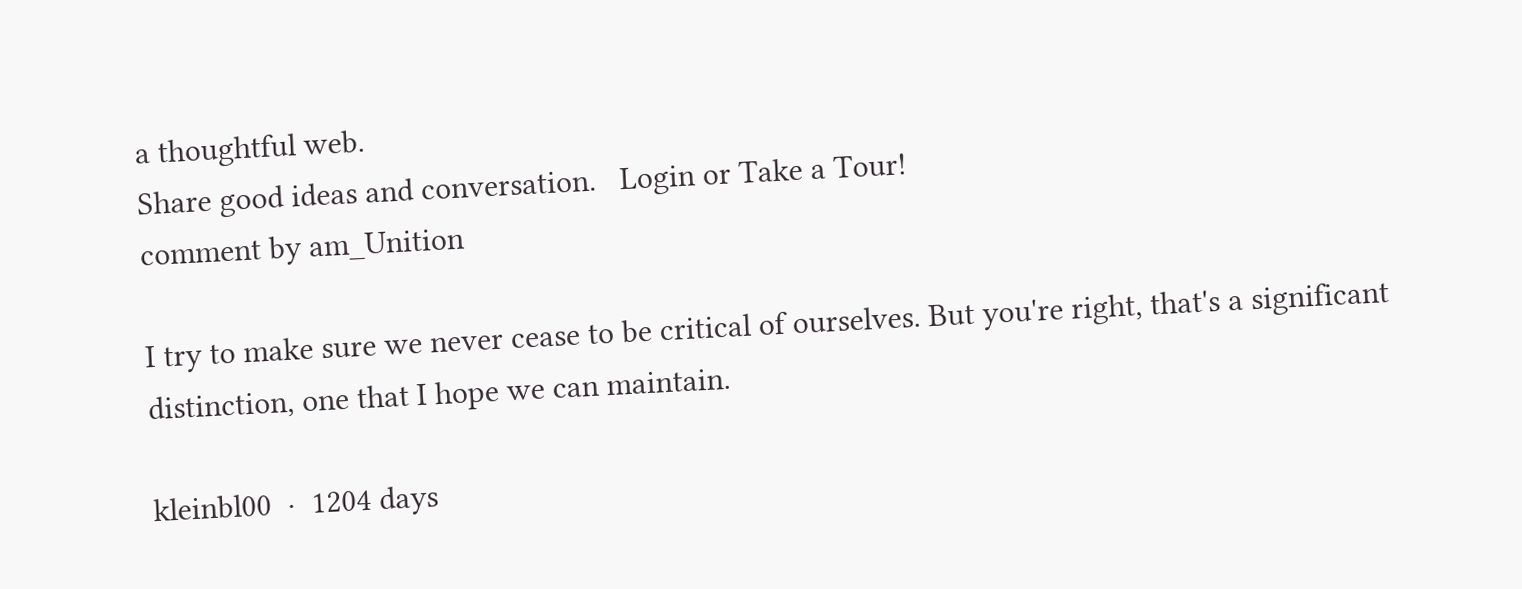a thoughtful web.
Share good ideas and conversation.   Login or Take a Tour!
comment by am_Unition

I try to make sure we never cease to be critical of ourselves. But you're right, that's a significant distinction, one that I hope we can maintain.

kleinbl00  ·  1204 days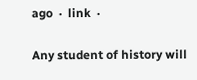ago  ·  link  ·

Any student of history will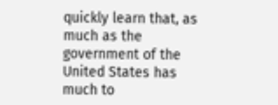quickly learn that, as much as the government of the United States has much to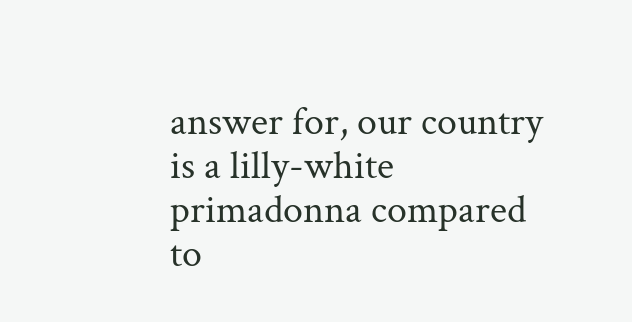answer for, our country is a lilly-white primadonna compared to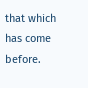that which has come before.